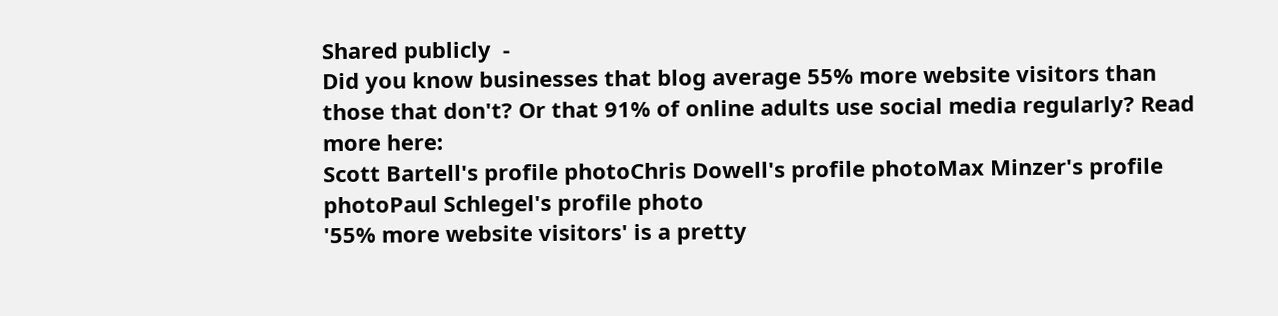Shared publicly  -
Did you know businesses that blog average 55% more website visitors than those that don't? Or that 91% of online adults use social media regularly? Read more here:
Scott Bartell's profile photoChris Dowell's profile photoMax Minzer's profile photoPaul Schlegel's profile photo
'55% more website visitors' is a pretty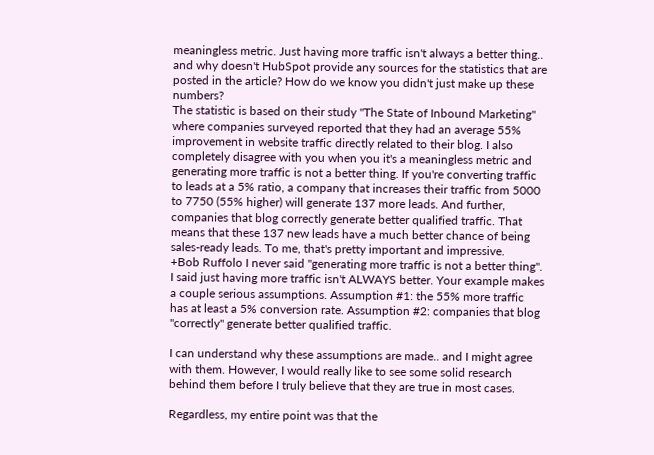meaningless metric. Just having more traffic isn't always a better thing.. and why doesn't HubSpot provide any sources for the statistics that are posted in the article? How do we know you didn't just make up these numbers?
The statistic is based on their study "The State of Inbound Marketing" where companies surveyed reported that they had an average 55% improvement in website traffic directly related to their blog. I also completely disagree with you when you it's a meaningless metric and generating more traffic is not a better thing. If you're converting traffic to leads at a 5% ratio, a company that increases their traffic from 5000 to 7750 (55% higher) will generate 137 more leads. And further, companies that blog correctly generate better qualified traffic. That means that these 137 new leads have a much better chance of being sales-ready leads. To me, that's pretty important and impressive.
+Bob Ruffolo I never said "generating more traffic is not a better thing". I said just having more traffic isn't ALWAYS better. Your example makes a couple serious assumptions. Assumption #1: the 55% more traffic has at least a 5% conversion rate. Assumption #2: companies that blog "correctly" generate better qualified traffic.

I can understand why these assumptions are made.. and I might agree with them. However, I would really like to see some solid research behind them before I truly believe that they are true in most cases.

Regardless, my entire point was that the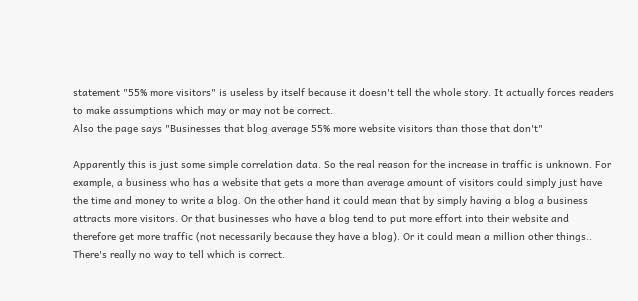statement "55% more visitors" is useless by itself because it doesn't tell the whole story. It actually forces readers to make assumptions which may or may not be correct.
Also the page says "Businesses that blog average 55% more website visitors than those that don't"

Apparently this is just some simple correlation data. So the real reason for the increase in traffic is unknown. For example, a business who has a website that gets a more than average amount of visitors could simply just have the time and money to write a blog. On the other hand it could mean that by simply having a blog a business attracts more visitors. Or that businesses who have a blog tend to put more effort into their website and therefore get more traffic (not necessarily because they have a blog). Or it could mean a million other things.. There's really no way to tell which is correct.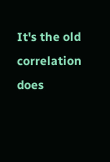It's the old correlation does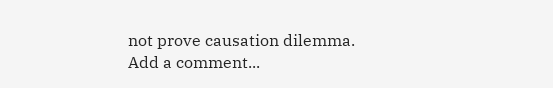not prove causation dilemma.
Add a comment...